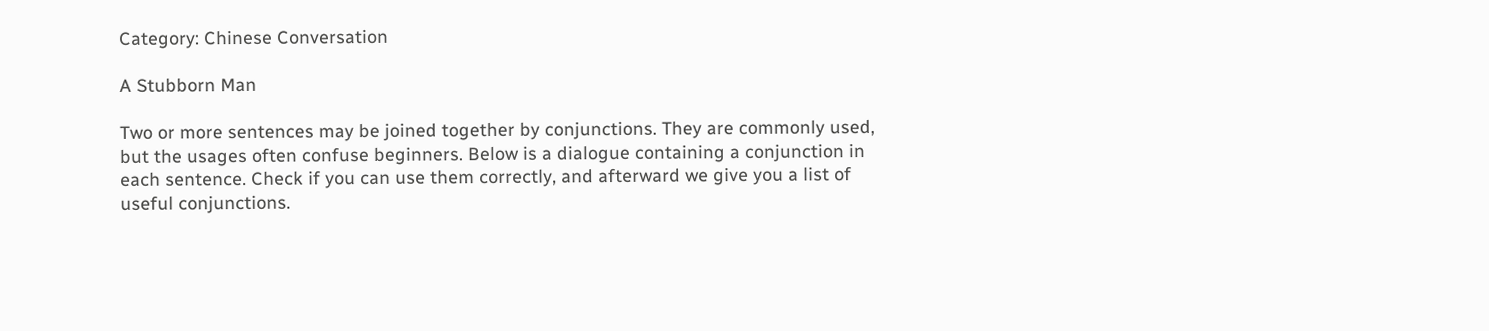Category: Chinese Conversation

A Stubborn Man

Two or more sentences may be joined together by conjunctions. They are commonly used, but the usages often confuse beginners. Below is a dialogue containing a conjunction in each sentence. Check if you can use them correctly, and afterward we give you a list of useful conjunctions.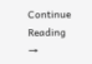Continue Reading →